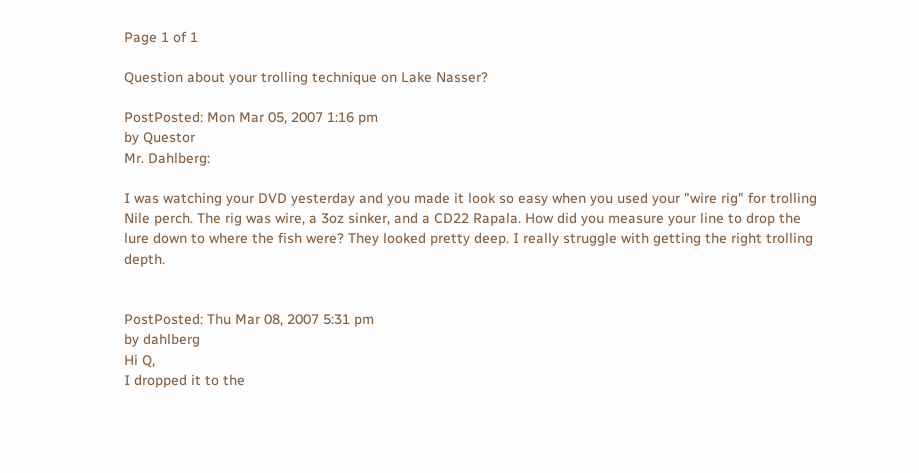Page 1 of 1

Question about your trolling technique on Lake Nasser?

PostPosted: Mon Mar 05, 2007 1:16 pm
by Questor
Mr. Dahlberg:

I was watching your DVD yesterday and you made it look so easy when you used your "wire rig" for trolling Nile perch. The rig was wire, a 3oz sinker, and a CD22 Rapala. How did you measure your line to drop the lure down to where the fish were? They looked pretty deep. I really struggle with getting the right trolling depth.


PostPosted: Thu Mar 08, 2007 5:31 pm
by dahlberg
Hi Q,
I dropped it to the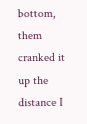bottom, them cranked it up the distance I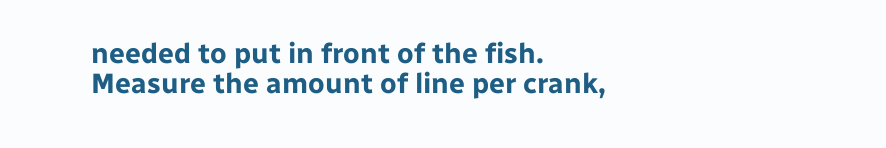needed to put in front of the fish.
Measure the amount of line per crank,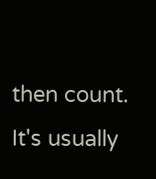then count. It's usually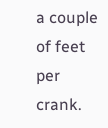a couple of feet per crank.